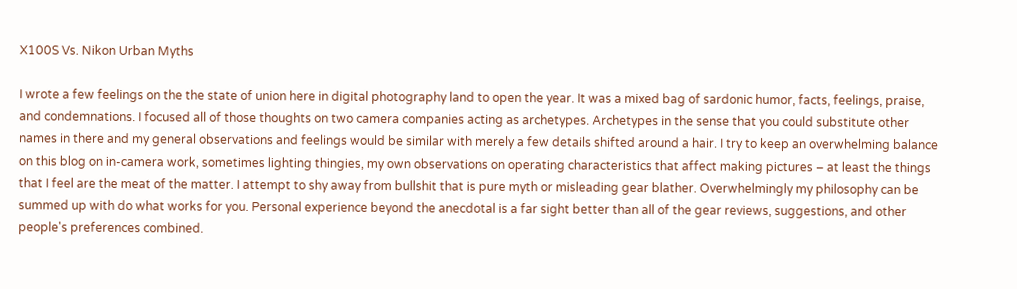X100S Vs. Nikon Urban Myths

I wrote a few feelings on the the state of union here in digital photography land to open the year. It was a mixed bag of sardonic humor, facts, feelings, praise, and condemnations. I focused all of those thoughts on two camera companies acting as archetypes. Archetypes in the sense that you could substitute other names in there and my general observations and feelings would be similar with merely a few details shifted around a hair. I try to keep an overwhelming balance on this blog on in-camera work, sometimes lighting thingies, my own observations on operating characteristics that affect making pictures – at least the things that I feel are the meat of the matter. I attempt to shy away from bullshit that is pure myth or misleading gear blather. Overwhelmingly my philosophy can be summed up with do what works for you. Personal experience beyond the anecdotal is a far sight better than all of the gear reviews, suggestions, and other people's preferences combined.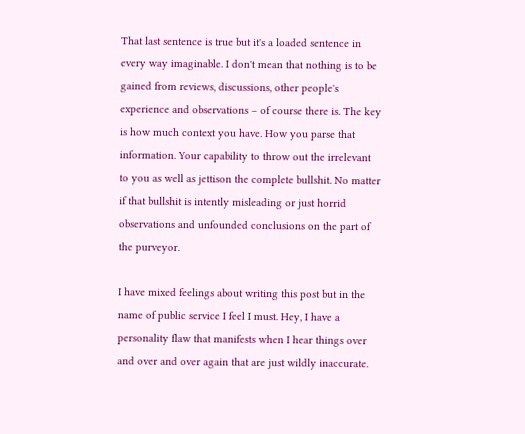That last sentence is true but it's a loaded sentence in every way imaginable. I don't mean that nothing is to be gained from reviews, discussions, other people's experience and observations – of course there is. The key is how much context you have. How you parse that information. Your capability to throw out the irrelevant to you as well as jettison the complete bullshit. No matter if that bullshit is intently misleading or just horrid observations and unfounded conclusions on the part of the purveyor.

I have mixed feelings about writing this post but in the name of public service I feel I must. Hey, I have a personality flaw that manifests when I hear things over and over and over again that are just wildly inaccurate.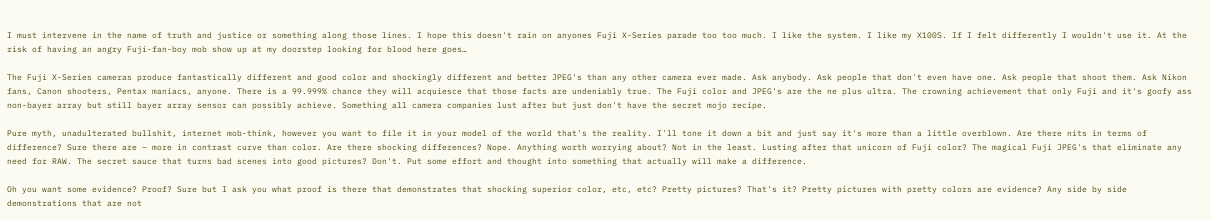I must intervene in the name of truth and justice or something along those lines. I hope this doesn't rain on anyones Fuji X-Series parade too too much. I like the system. I like my X100S. If I felt differently I wouldn't use it. At the risk of having an angry Fuji-fan-boy mob show up at my doorstep looking for blood here goes…

The Fuji X-Series cameras produce fantastically different and good color and shockingly different and better JPEG's than any other camera ever made. Ask anybody. Ask people that don't even have one. Ask people that shoot them. Ask Nikon fans, Canon shooters, Pentax maniacs, anyone. There is a 99.999% chance they will acquiesce that those facts are undeniably true. The Fuji color and JPEG's are the ne plus ultra. The crowning achievement that only Fuji and it's goofy ass non-bayer array but still bayer array sensor can possibly achieve. Something all camera companies lust after but just don't have the secret mojo recipe.

Pure myth, unadulterated bullshit, internet mob-think, however you want to file it in your model of the world that's the reality. I'll tone it down a bit and just say it's more than a little overblown. Are there nits in terms of difference? Sure there are – more in contrast curve than color. Are there shocking differences? Nope. Anything worth worrying about? Not in the least. Lusting after that unicorn of Fuji color? The magical Fuji JPEG's that eliminate any need for RAW. The secret sauce that turns bad scenes into good pictures? Don't. Put some effort and thought into something that actually will make a difference.

Oh you want some evidence? Proof? Sure but I ask you what proof is there that demonstrates that shocking superior color, etc, etc? Pretty pictures? That's it? Pretty pictures with pretty colors are evidence? Any side by side demonstrations that are not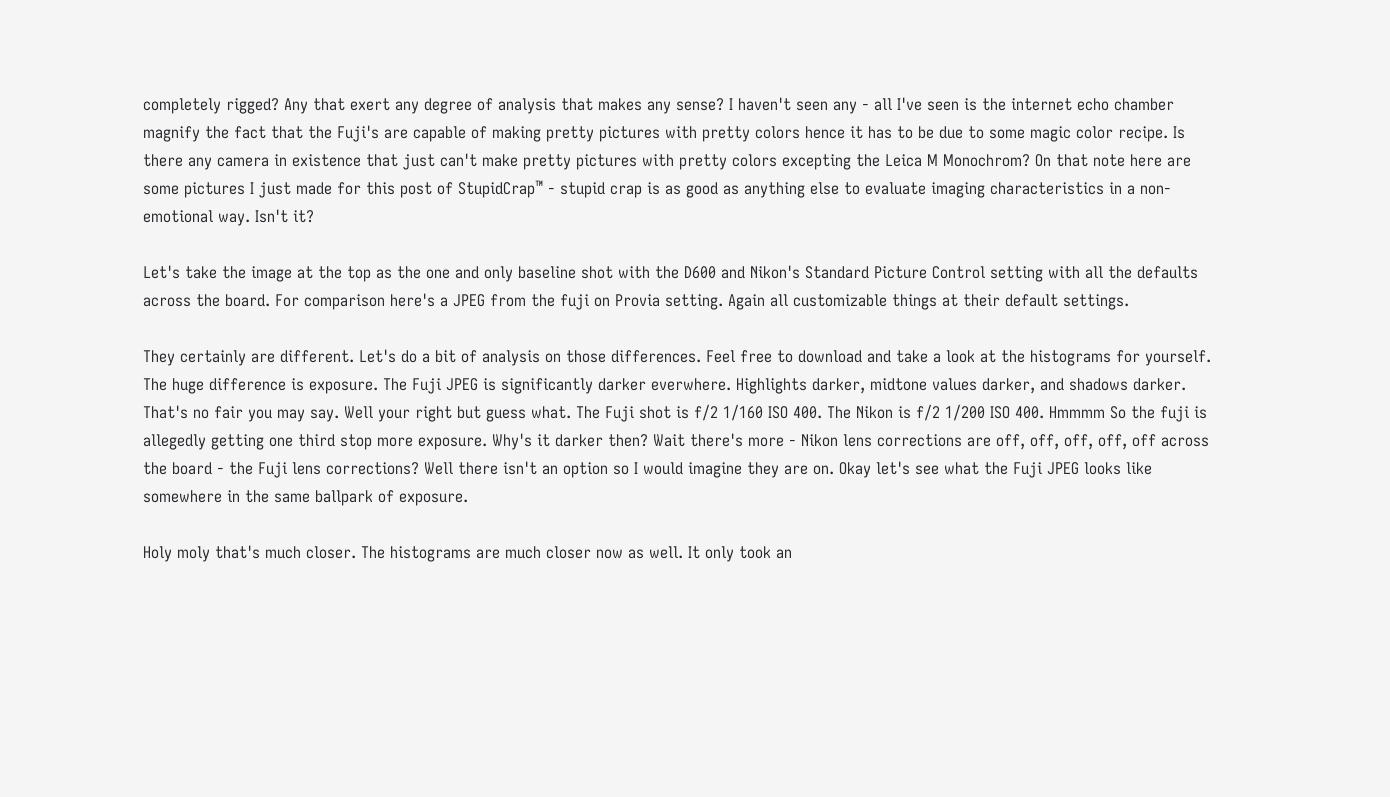completely rigged? Any that exert any degree of analysis that makes any sense? I haven't seen any - all I've seen is the internet echo chamber magnify the fact that the Fuji's are capable of making pretty pictures with pretty colors hence it has to be due to some magic color recipe. Is there any camera in existence that just can't make pretty pictures with pretty colors excepting the Leica M Monochrom? On that note here are some pictures I just made for this post of StupidCrap™ - stupid crap is as good as anything else to evaluate imaging characteristics in a non-emotional way. Isn't it?

Let's take the image at the top as the one and only baseline shot with the D600 and Nikon's Standard Picture Control setting with all the defaults across the board. For comparison here's a JPEG from the fuji on Provia setting. Again all customizable things at their default settings.

They certainly are different. Let's do a bit of analysis on those differences. Feel free to download and take a look at the histograms for yourself. The huge difference is exposure. The Fuji JPEG is significantly darker everwhere. Highlights darker, midtone values darker, and shadows darker. That's no fair you may say. Well your right but guess what. The Fuji shot is f/2 1/160 ISO 400. The Nikon is f/2 1/200 ISO 400. Hmmmm So the fuji is allegedly getting one third stop more exposure. Why's it darker then? Wait there's more - Nikon lens corrections are off, off, off, off, off across the board - the Fuji lens corrections? Well there isn't an option so I would imagine they are on. Okay let's see what the Fuji JPEG looks like somewhere in the same ballpark of exposure.

Holy moly that's much closer. The histograms are much closer now as well. It only took an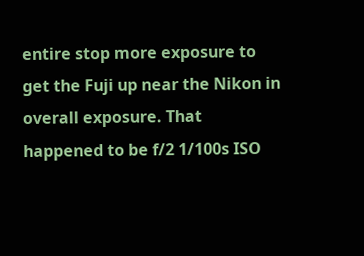entire stop more exposure to get the Fuji up near the Nikon in overall exposure. That happened to be f/2 1/100s ISO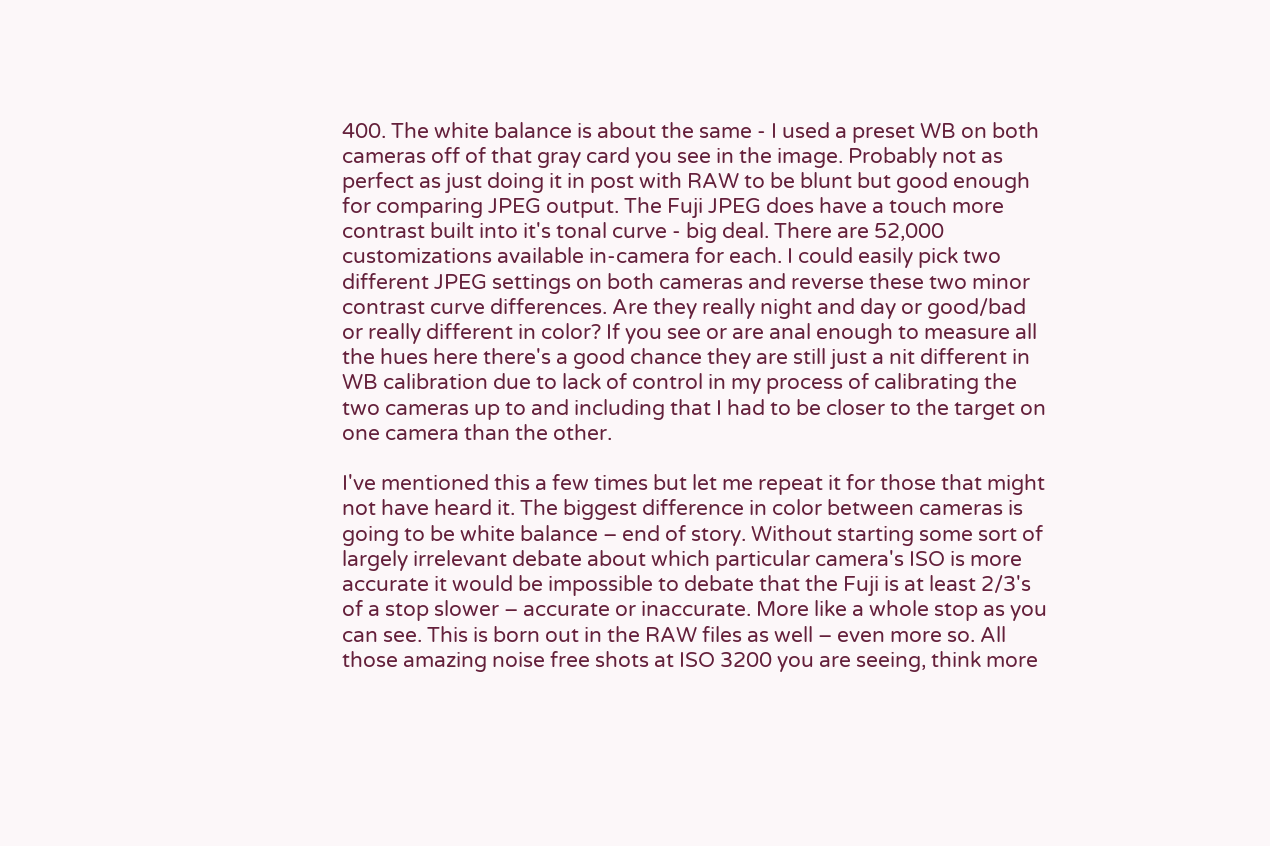400. The white balance is about the same - I used a preset WB on both cameras off of that gray card you see in the image. Probably not as perfect as just doing it in post with RAW to be blunt but good enough for comparing JPEG output. The Fuji JPEG does have a touch more contrast built into it's tonal curve - big deal. There are 52,000 customizations available in-camera for each. I could easily pick two different JPEG settings on both cameras and reverse these two minor contrast curve differences. Are they really night and day or good/bad or really different in color? If you see or are anal enough to measure all the hues here there's a good chance they are still just a nit different in WB calibration due to lack of control in my process of calibrating the two cameras up to and including that I had to be closer to the target on one camera than the other.

I've mentioned this a few times but let me repeat it for those that might not have heard it. The biggest difference in color between cameras is going to be white balance – end of story. Without starting some sort of largely irrelevant debate about which particular camera's ISO is more accurate it would be impossible to debate that the Fuji is at least 2/3's of a stop slower – accurate or inaccurate. More like a whole stop as you can see. This is born out in the RAW files as well – even more so. All those amazing noise free shots at ISO 3200 you are seeing, think more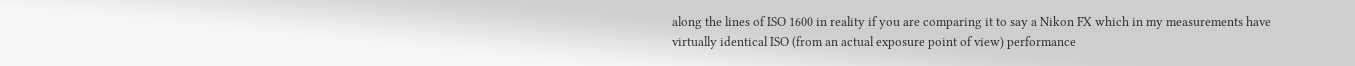along the lines of ISO 1600 in reality if you are comparing it to say a Nikon FX which in my measurements have virtually identical ISO (from an actual exposure point of view) performance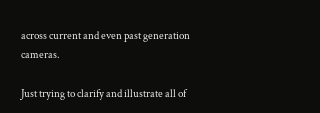across current and even past generation cameras.

Just trying to clarify and illustrate all of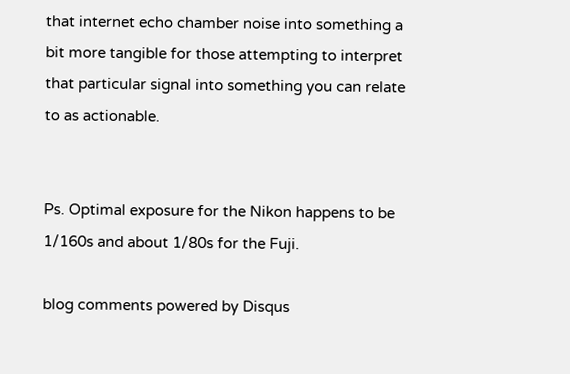that internet echo chamber noise into something a bit more tangible for those attempting to interpret that particular signal into something you can relate to as actionable.


Ps. Optimal exposure for the Nikon happens to be 1/160s and about 1/80s for the Fuji.

blog comments powered by Disqus